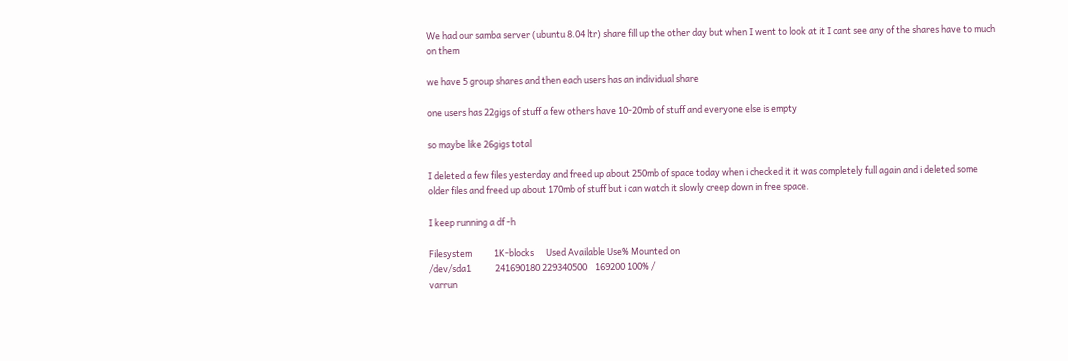We had our samba server (ubuntu 8.04 ltr) share fill up the other day but when I went to look at it I cant see any of the shares have to much on them

we have 5 group shares and then each users has an individual share

one users has 22gigs of stuff a few others have 10-20mb of stuff and everyone else is empty

so maybe like 26gigs total

I deleted a few files yesterday and freed up about 250mb of space today when i checked it it was completely full again and i deleted some older files and freed up about 170mb of stuff but i can watch it slowly creep down in free space.

I keep running a df -h

Filesystem           1K-blocks      Used Available Use% Mounted on
/dev/sda1            241690180 229340500    169200 100% /
varrun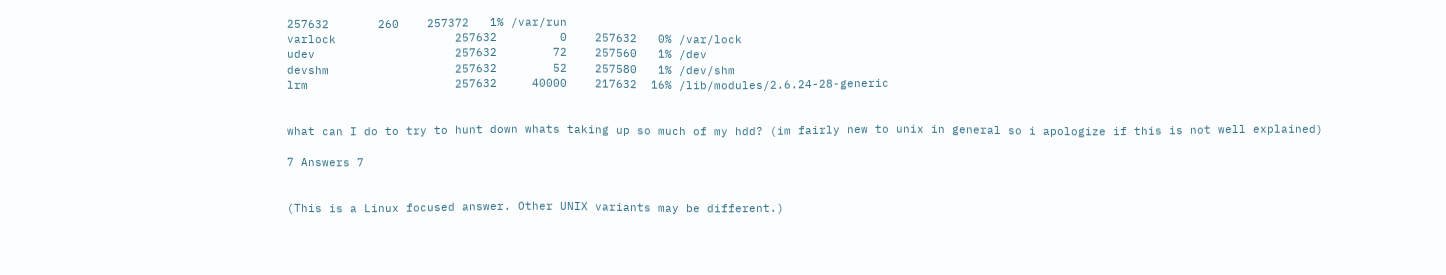257632       260    257372   1% /var/run
varlock                 257632         0    257632   0% /var/lock
udev                    257632        72    257560   1% /dev
devshm                  257632        52    257580   1% /dev/shm
lrm                     257632     40000    217632  16% /lib/modules/2.6.24-28-generic


what can I do to try to hunt down whats taking up so much of my hdd? (im fairly new to unix in general so i apologize if this is not well explained)

7 Answers 7


(This is a Linux focused answer. Other UNIX variants may be different.)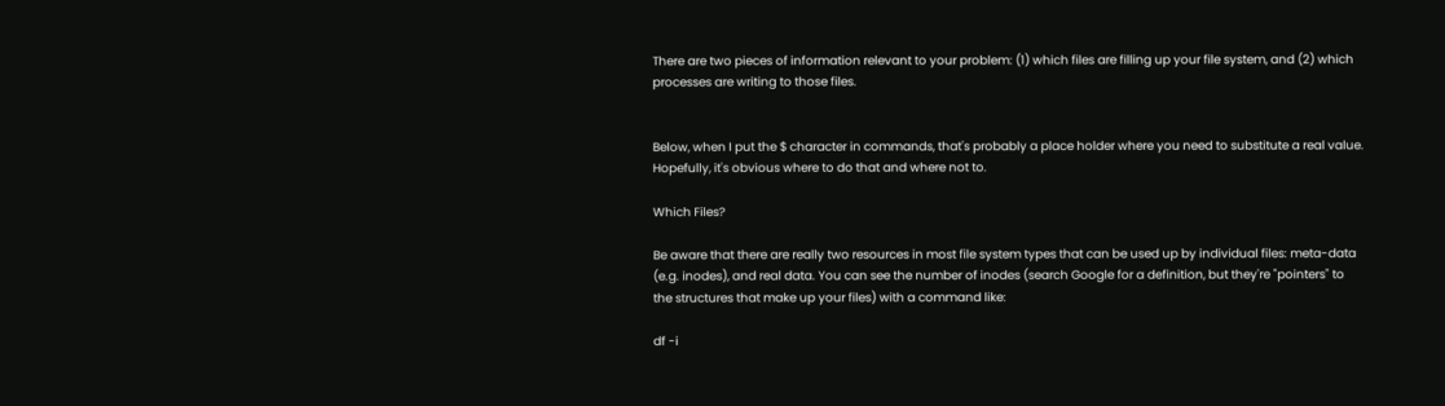There are two pieces of information relevant to your problem: (1) which files are filling up your file system, and (2) which processes are writing to those files.


Below, when I put the $ character in commands, that's probably a place holder where you need to substitute a real value. Hopefully, it's obvious where to do that and where not to.

Which Files?

Be aware that there are really two resources in most file system types that can be used up by individual files: meta-data (e.g. inodes), and real data. You can see the number of inodes (search Google for a definition, but they're "pointers" to the structures that make up your files) with a command like:

df -i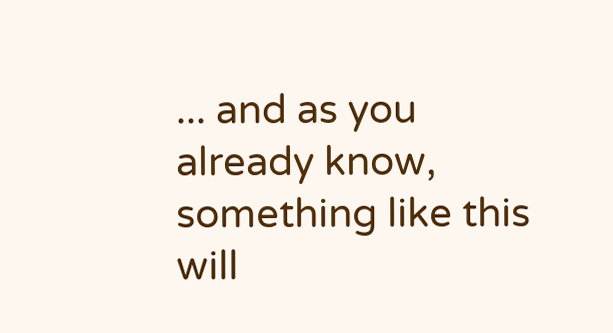... and as you already know, something like this will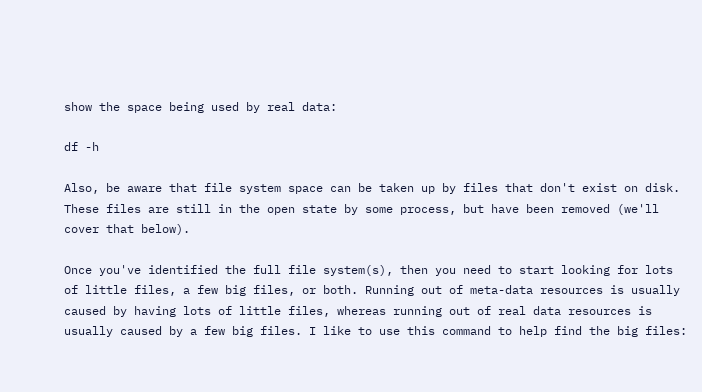show the space being used by real data:

df -h

Also, be aware that file system space can be taken up by files that don't exist on disk. These files are still in the open state by some process, but have been removed (we'll cover that below).

Once you've identified the full file system(s), then you need to start looking for lots of little files, a few big files, or both. Running out of meta-data resources is usually caused by having lots of little files, whereas running out of real data resources is usually caused by a few big files. I like to use this command to help find the big files: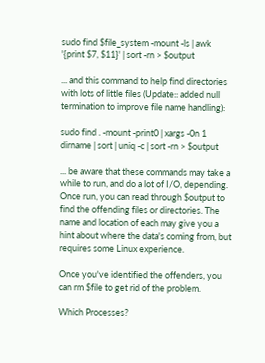sudo find $file_system -mount -ls | awk '{print $7, $11}' | sort -rn > $output

... and this command to help find directories with lots of little files (Update:: added null termination to improve file name handling):

sudo find . -mount -print0 | xargs -0n 1 dirname | sort | uniq -c | sort -rn > $output

... be aware that these commands may take a while to run, and do a lot of I/O, depending. Once run, you can read through $output to find the offending files or directories. The name and location of each may give you a hint about where the data's coming from, but requires some Linux experience.

Once you've identified the offenders, you can rm $file to get rid of the problem.

Which Processes?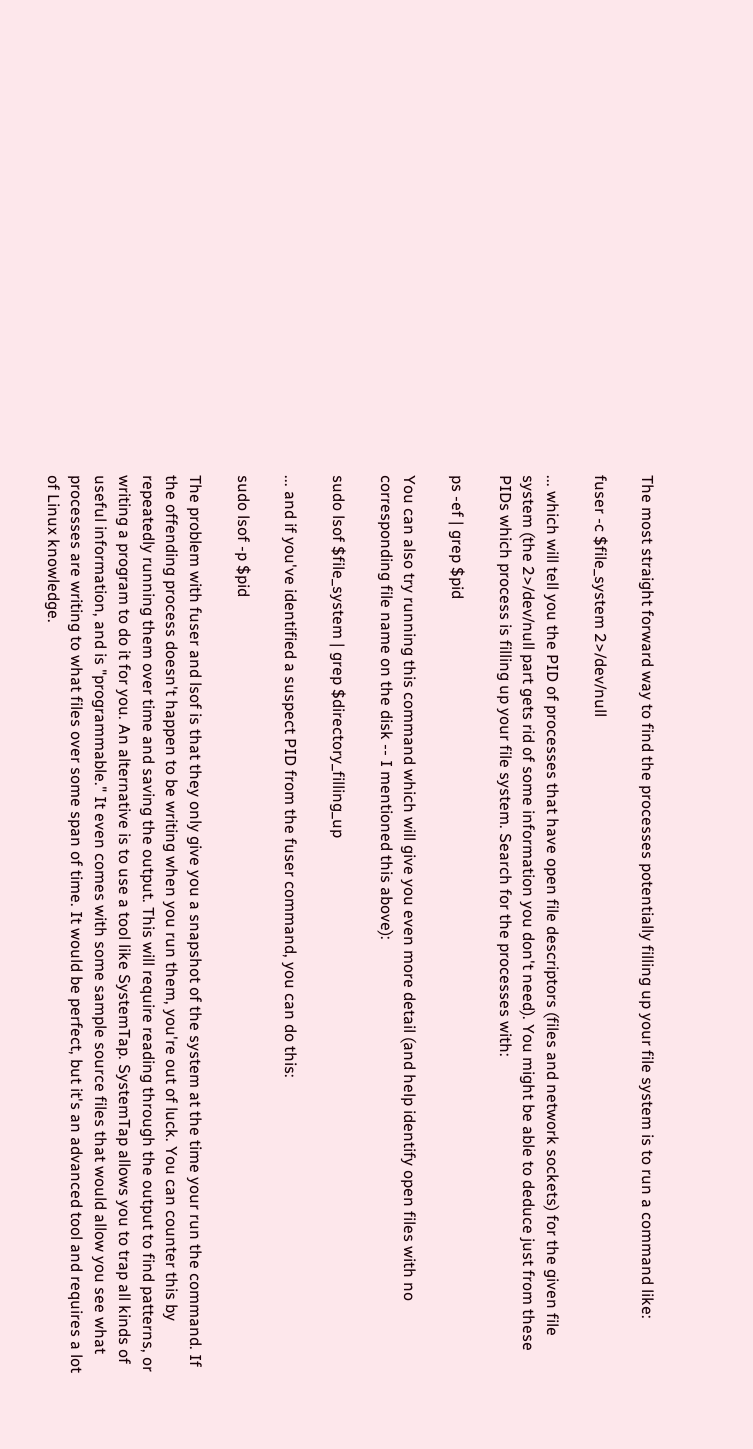The most straight forward way to find the processes potentially filling up your file system is to run a command like:

fuser -c $file_system 2>/dev/null

... which will tell you the PID of processes that have open file descriptors (files and network sockets) for the given file system (the 2>/dev/null part gets rid of some information you don't need). You might be able to deduce just from these PIDs which process is filling up your file system. Search for the processes with:

ps -ef | grep $pid

You can also try running this command which will give you even more detail (and help identify open files with no corresponding file name on the disk -- I mentioned this above):

sudo lsof $file_system | grep $directory_filling_up

... and if you've identified a suspect PID from the fuser command, you can do this:

sudo lsof -p $pid

The problem with fuser and lsof is that they only give you a snapshot of the system at the time your run the command. If the offending process doesn't happen to be writing when you run them, you're out of luck. You can counter this by repeatedly running them over time and saving the output. This will require reading through the output to find patterns, or writing a program to do it for you. An alternative is to use a tool like SystemTap. SystemTap allows you to trap all kinds of useful information, and is "programmable." It even comes with some sample source files that would allow you see what processes are writing to what files over some span of time. It would be perfect, but it's an advanced tool and requires a lot of Linux knowledge.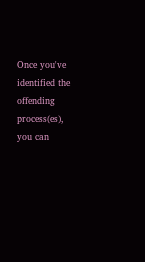Once you've identified the offending process(es), you can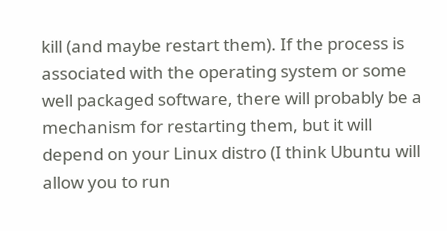kill (and maybe restart them). If the process is associated with the operating system or some well packaged software, there will probably be a mechanism for restarting them, but it will depend on your Linux distro (I think Ubuntu will allow you to run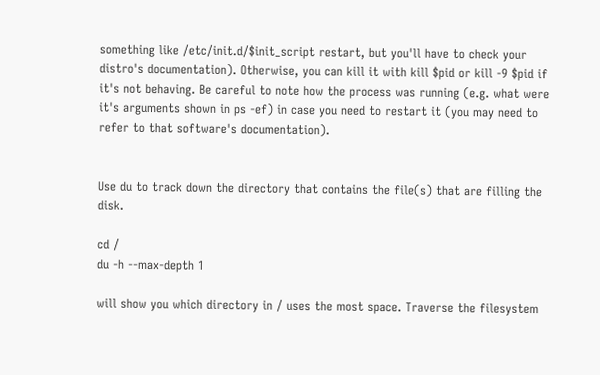something like /etc/init.d/$init_script restart, but you'll have to check your distro's documentation). Otherwise, you can kill it with kill $pid or kill -9 $pid if it's not behaving. Be careful to note how the process was running (e.g. what were it's arguments shown in ps -ef) in case you need to restart it (you may need to refer to that software's documentation).


Use du to track down the directory that contains the file(s) that are filling the disk.

cd /
du -h --max-depth 1

will show you which directory in / uses the most space. Traverse the filesystem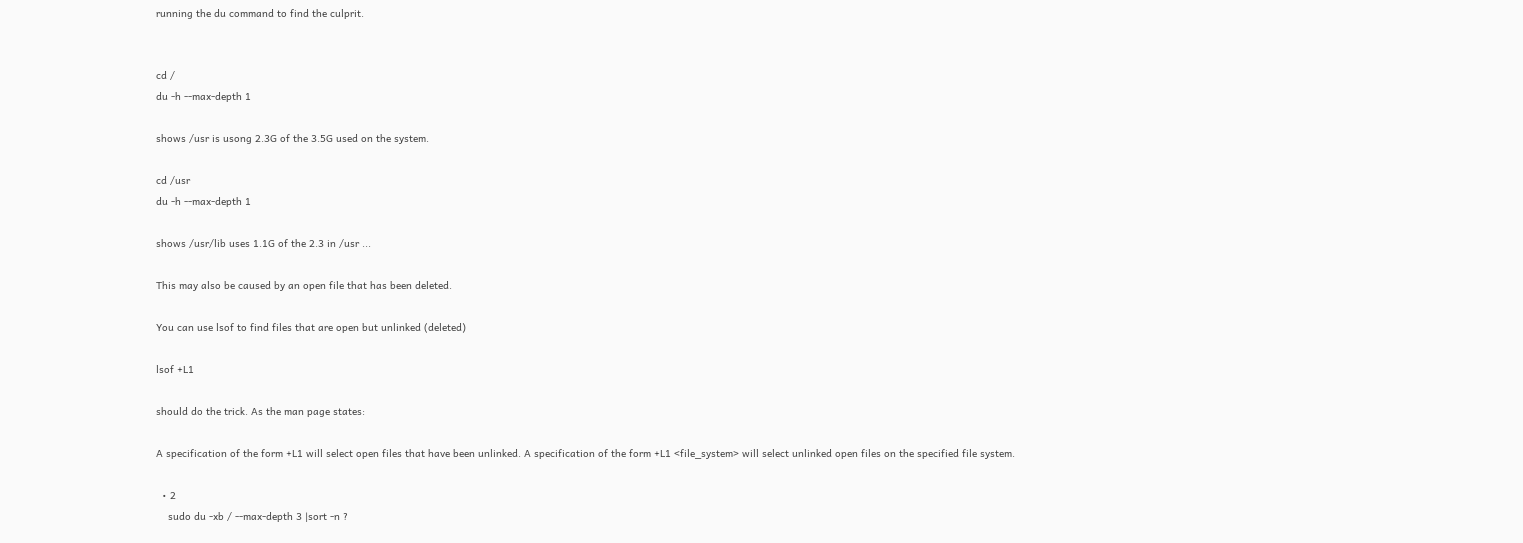running the du command to find the culprit.


cd /
du -h --max-depth 1

shows /usr is usong 2.3G of the 3.5G used on the system.

cd /usr
du -h --max-depth 1

shows /usr/lib uses 1.1G of the 2.3 in /usr ...

This may also be caused by an open file that has been deleted.

You can use lsof to find files that are open but unlinked (deleted)

lsof +L1

should do the trick. As the man page states:

A specification of the form +L1 will select open files that have been unlinked. A specification of the form +L1 <file_system> will select unlinked open files on the specified file system.

  • 2
    sudo du -xb / --max-depth 3 |sort -n ?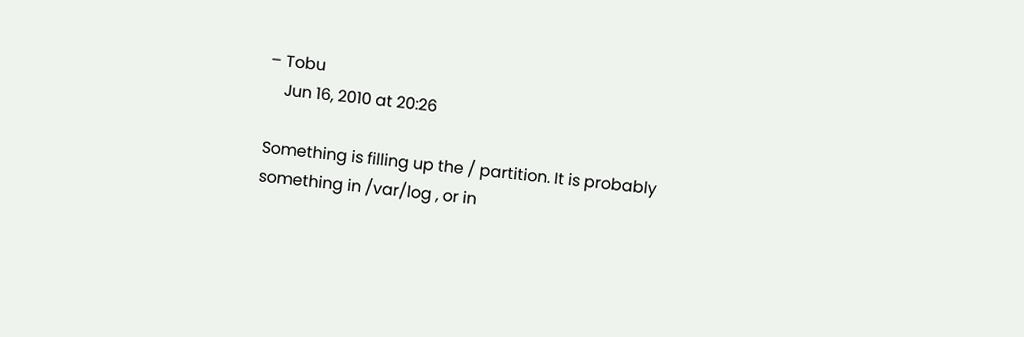– Tobu
    Jun 16, 2010 at 20:26

Something is filling up the / partition. It is probably something in /var/log , or in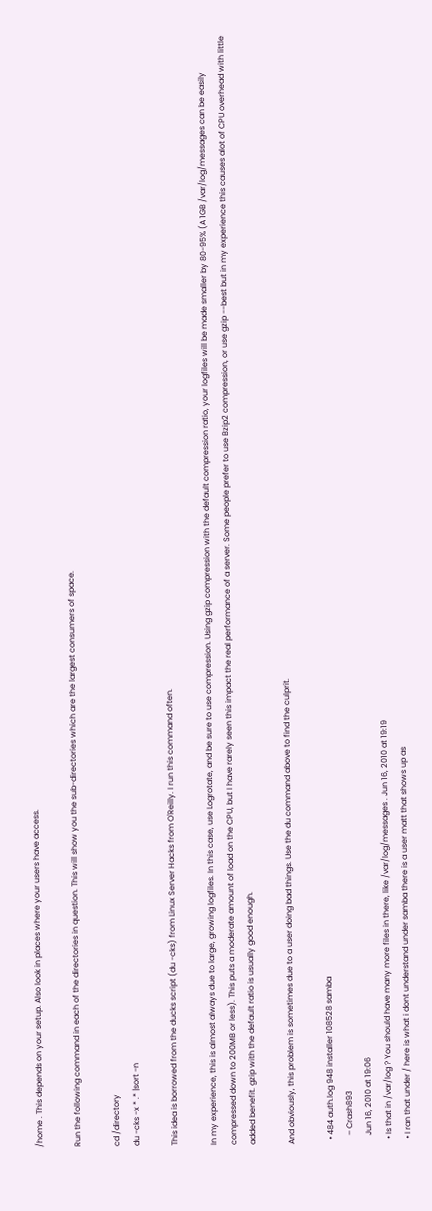/home . This depends on your setup. Also look in places where your users have access.

Run the following command in each of the directories in question. This will show you the sub-directories which are the largest consumers of space.

cd /directory
du -cks -x * .* |sort -n

This idea is borrowed from the ducks script (du -cks) from Linux Server Hacks from O'Reilly. I run this command often.

In my experience, this is almost always due to large, growing logfiles. In this case, use Logrotate, and be sure to use compression. Using gzip compression with the default compression ratio, your logfiles will be made smaller by 80-95% (A 1GB /var/log/messages can be easily compressed down to 200MB or less). This puts a moderate amount of load on the CPU, but I have rarely seen this impact the real performance of a server. Some people prefer to use Bzip2 compression, or use gzip --best but in my experience this causes alot of CPU overhead with little added benefit. gzip with the default ratio is usually good enough.

And obviously, this problem is sometimes due to a user doing bad things. Use the du command above to find the culprit.

  • 484 auth.log 948 installer 108528 samba
    – Crash893
    Jun 16, 2010 at 19:06
  • Is that in /var/log ? You should have many more files in there, like /var/log/messages . Jun 16, 2010 at 19:19
  • I ran that under / here is what i dont understand under samba there is a user matt that shows up as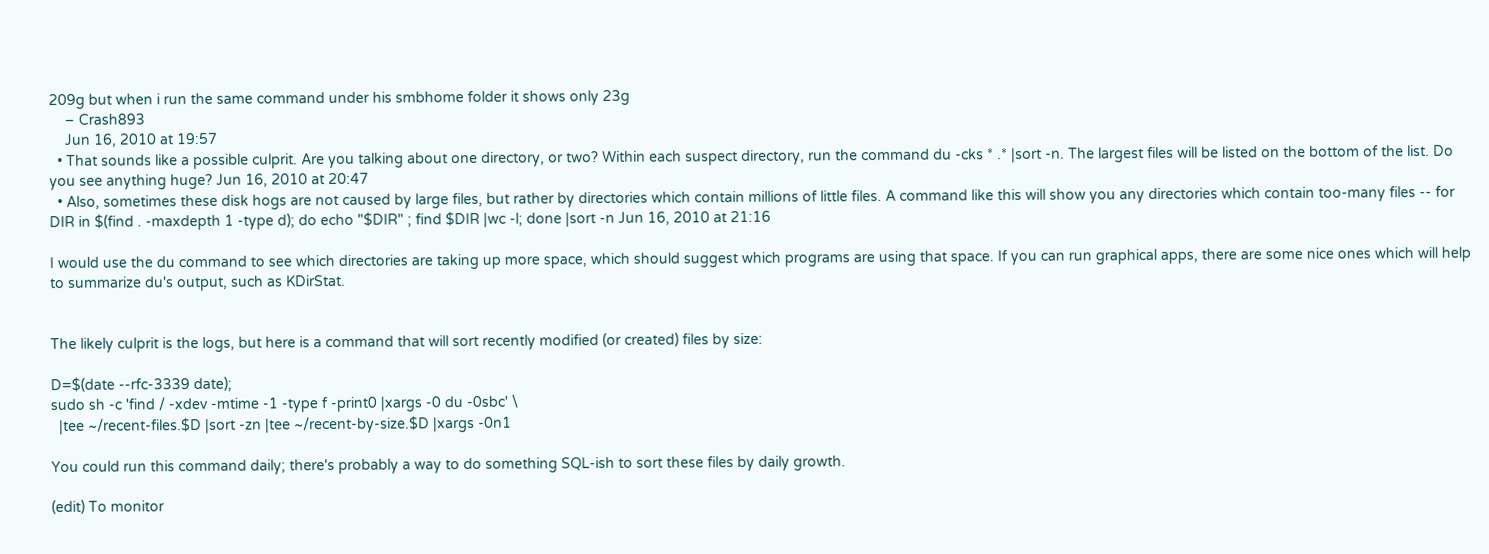209g but when i run the same command under his smbhome folder it shows only 23g
    – Crash893
    Jun 16, 2010 at 19:57
  • That sounds like a possible culprit. Are you talking about one directory, or two? Within each suspect directory, run the command du -cks * .* |sort -n. The largest files will be listed on the bottom of the list. Do you see anything huge? Jun 16, 2010 at 20:47
  • Also, sometimes these disk hogs are not caused by large files, but rather by directories which contain millions of little files. A command like this will show you any directories which contain too-many files -- for DIR in $(find . -maxdepth 1 -type d); do echo "$DIR" ; find $DIR |wc -l; done |sort -n Jun 16, 2010 at 21:16

I would use the du command to see which directories are taking up more space, which should suggest which programs are using that space. If you can run graphical apps, there are some nice ones which will help to summarize du's output, such as KDirStat.


The likely culprit is the logs, but here is a command that will sort recently modified (or created) files by size:

D=$(date --rfc-3339 date);
sudo sh -c 'find / -xdev -mtime -1 -type f -print0 |xargs -0 du -0sbc' \
  |tee ~/recent-files.$D |sort -zn |tee ~/recent-by-size.$D |xargs -0n1

You could run this command daily; there's probably a way to do something SQL-ish to sort these files by daily growth.

(edit) To monitor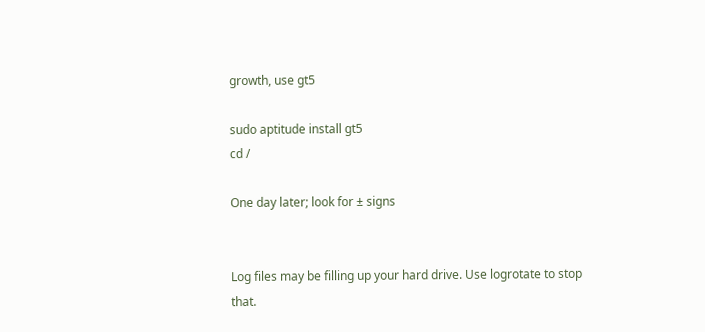growth, use gt5

sudo aptitude install gt5
cd /

One day later; look for ± signs


Log files may be filling up your hard drive. Use logrotate to stop that.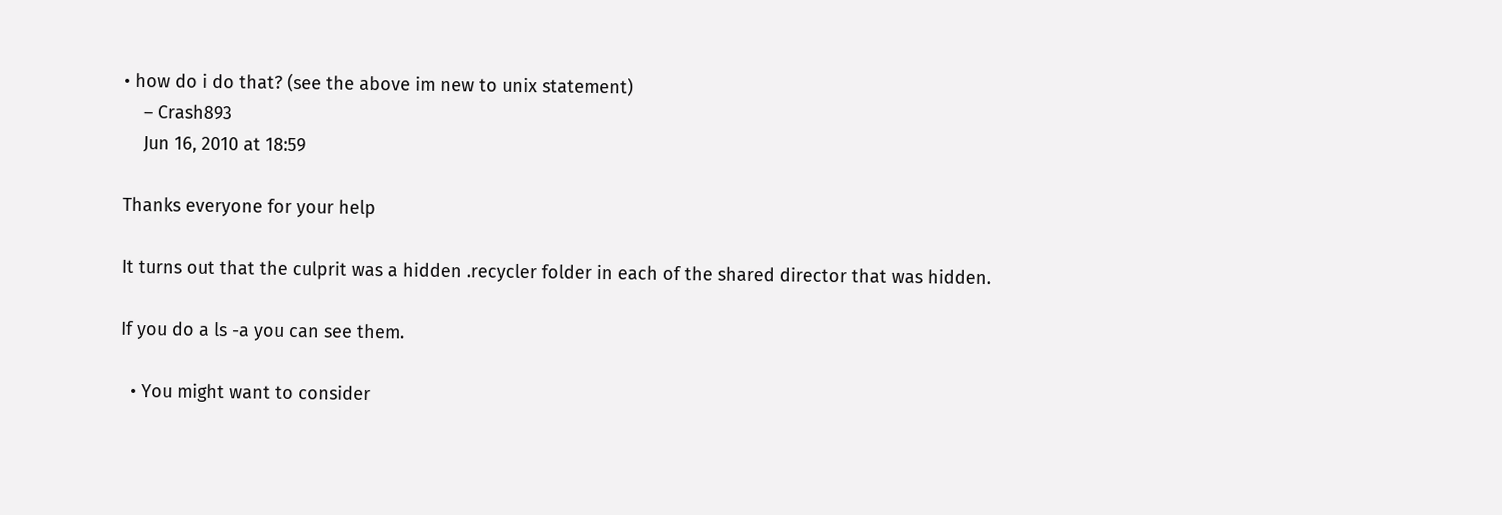• how do i do that? (see the above im new to unix statement)
    – Crash893
    Jun 16, 2010 at 18:59

Thanks everyone for your help

It turns out that the culprit was a hidden .recycler folder in each of the shared director that was hidden.

If you do a ls -a you can see them.

  • You might want to consider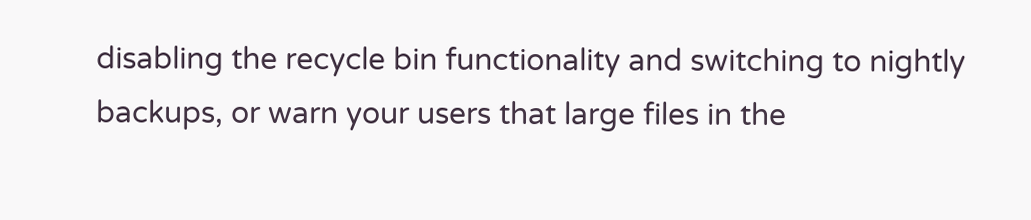disabling the recycle bin functionality and switching to nightly backups, or warn your users that large files in the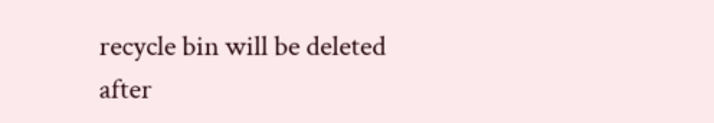recycle bin will be deleted after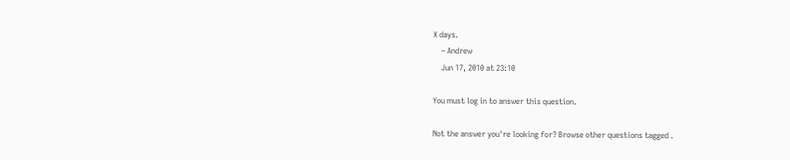X days.
    – Andrew
    Jun 17, 2010 at 23:10

You must log in to answer this question.

Not the answer you're looking for? Browse other questions tagged .